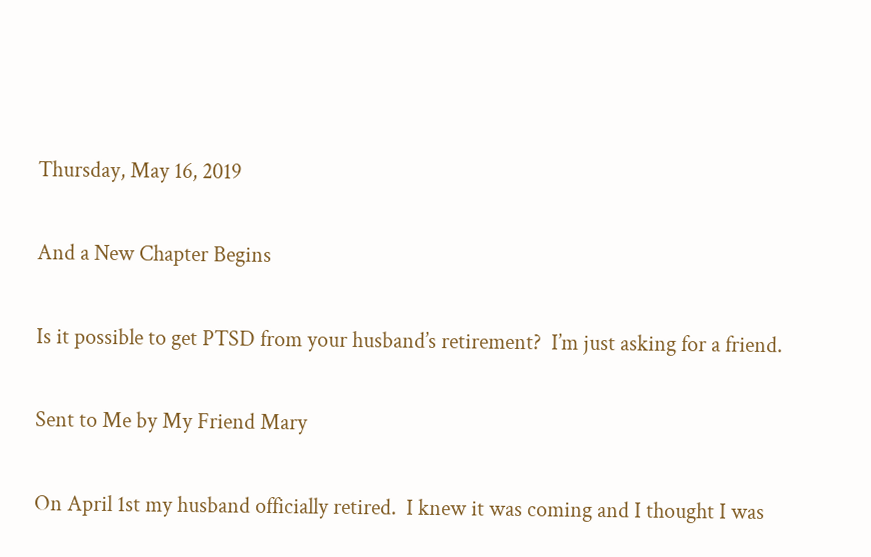Thursday, May 16, 2019

And a New Chapter Begins

Is it possible to get PTSD from your husband’s retirement?  I’m just asking for a friend.

Sent to Me by My Friend Mary

On April 1st my husband officially retired.  I knew it was coming and I thought I was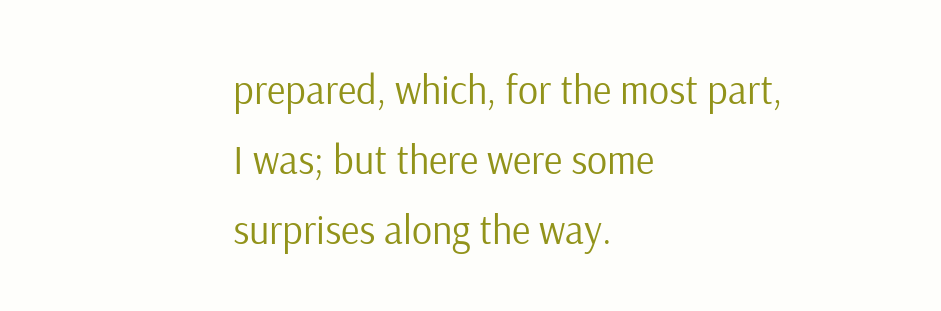prepared, which, for the most part, I was; but there were some surprises along the way.